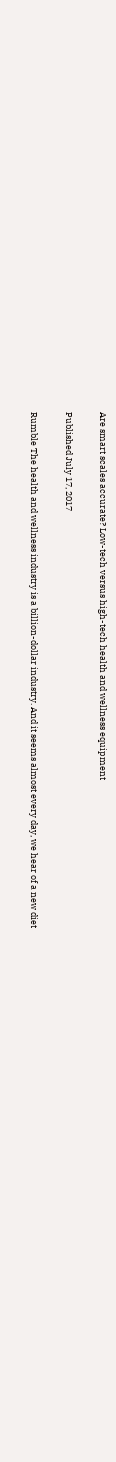Are smart scales accurate? Low-tech versus high-tech health and wellness equipment

Published July 17, 2017

Rumble The health and wellness industry is a billion-dollar industry. And it seems almost every day, we hear of a new diet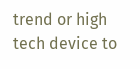trend or high tech device to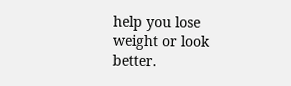help you lose weight or look better.